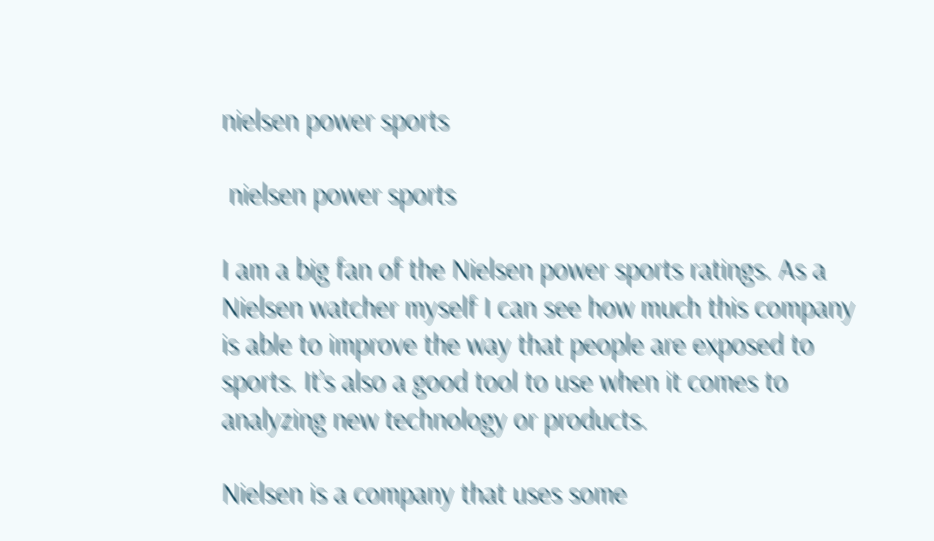nielsen power sports

 nielsen power sports

I am a big fan of the Nielsen power sports ratings. As a Nielsen watcher myself I can see how much this company is able to improve the way that people are exposed to sports. It’s also a good tool to use when it comes to analyzing new technology or products.

Nielsen is a company that uses some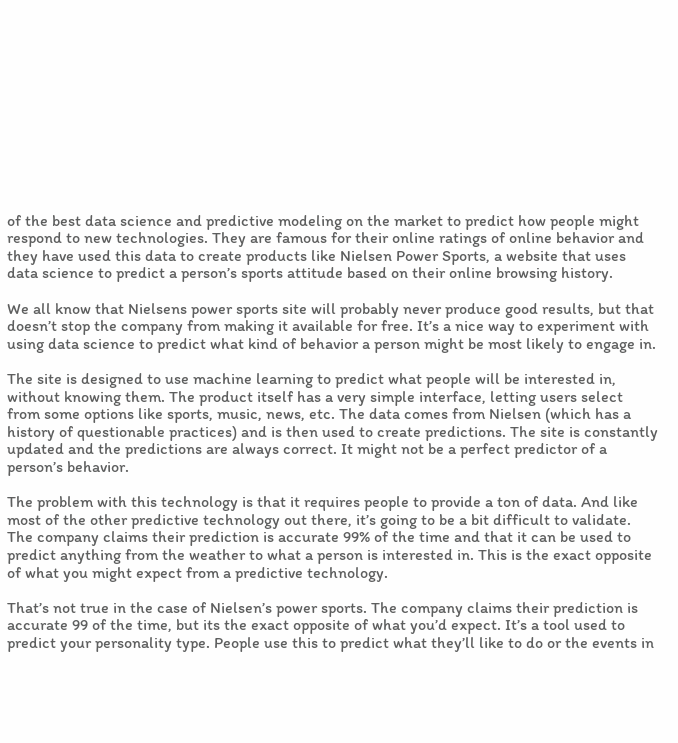of the best data science and predictive modeling on the market to predict how people might respond to new technologies. They are famous for their online ratings of online behavior and they have used this data to create products like Nielsen Power Sports, a website that uses data science to predict a person’s sports attitude based on their online browsing history.

We all know that Nielsens power sports site will probably never produce good results, but that doesn’t stop the company from making it available for free. It’s a nice way to experiment with using data science to predict what kind of behavior a person might be most likely to engage in.

The site is designed to use machine learning to predict what people will be interested in, without knowing them. The product itself has a very simple interface, letting users select from some options like sports, music, news, etc. The data comes from Nielsen (which has a history of questionable practices) and is then used to create predictions. The site is constantly updated and the predictions are always correct. It might not be a perfect predictor of a person’s behavior.

The problem with this technology is that it requires people to provide a ton of data. And like most of the other predictive technology out there, it’s going to be a bit difficult to validate. The company claims their prediction is accurate 99% of the time and that it can be used to predict anything from the weather to what a person is interested in. This is the exact opposite of what you might expect from a predictive technology.

That’s not true in the case of Nielsen’s power sports. The company claims their prediction is accurate 99 of the time, but its the exact opposite of what you’d expect. It’s a tool used to predict your personality type. People use this to predict what they’ll like to do or the events in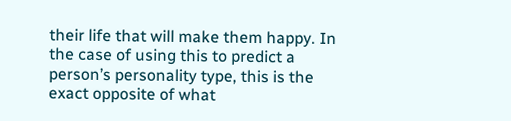their life that will make them happy. In the case of using this to predict a person’s personality type, this is the exact opposite of what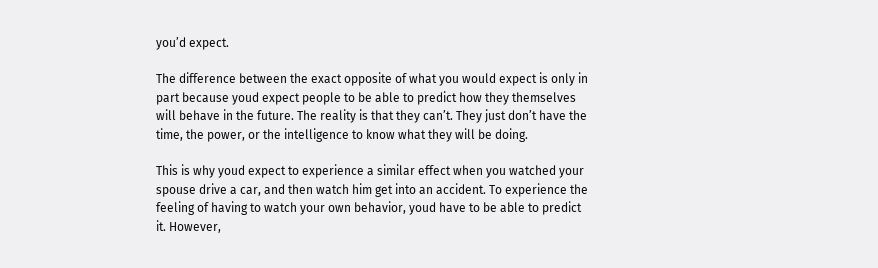you’d expect.

The difference between the exact opposite of what you would expect is only in part because youd expect people to be able to predict how they themselves will behave in the future. The reality is that they can’t. They just don’t have the time, the power, or the intelligence to know what they will be doing.

This is why youd expect to experience a similar effect when you watched your spouse drive a car, and then watch him get into an accident. To experience the feeling of having to watch your own behavior, youd have to be able to predict it. However,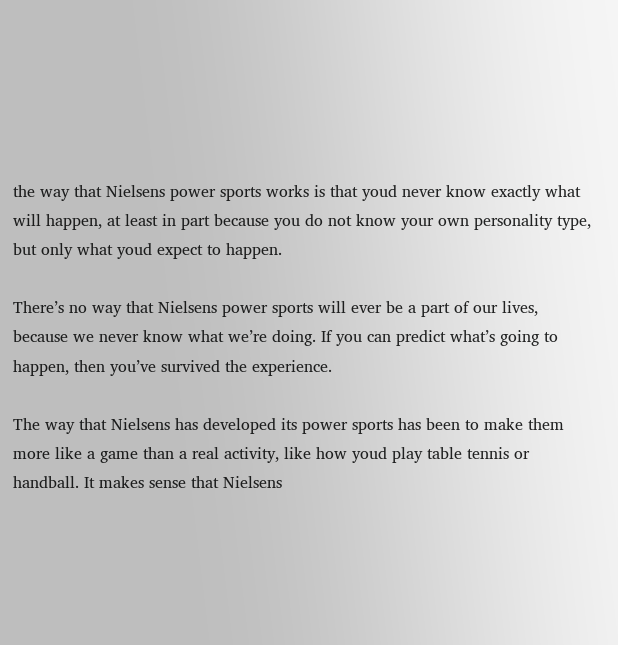the way that Nielsens power sports works is that youd never know exactly what will happen, at least in part because you do not know your own personality type, but only what youd expect to happen.

There’s no way that Nielsens power sports will ever be a part of our lives, because we never know what we’re doing. If you can predict what’s going to happen, then you’ve survived the experience.

The way that Nielsens has developed its power sports has been to make them more like a game than a real activity, like how youd play table tennis or handball. It makes sense that Nielsens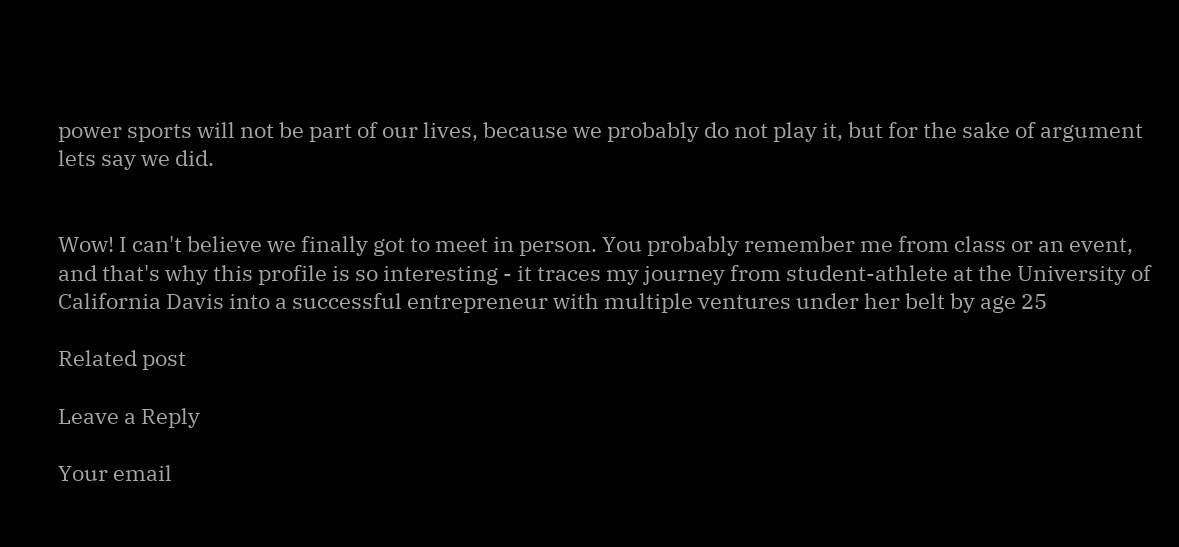power sports will not be part of our lives, because we probably do not play it, but for the sake of argument lets say we did.


Wow! I can't believe we finally got to meet in person. You probably remember me from class or an event, and that's why this profile is so interesting - it traces my journey from student-athlete at the University of California Davis into a successful entrepreneur with multiple ventures under her belt by age 25

Related post

Leave a Reply

Your email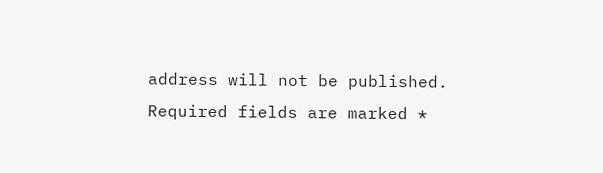address will not be published. Required fields are marked *